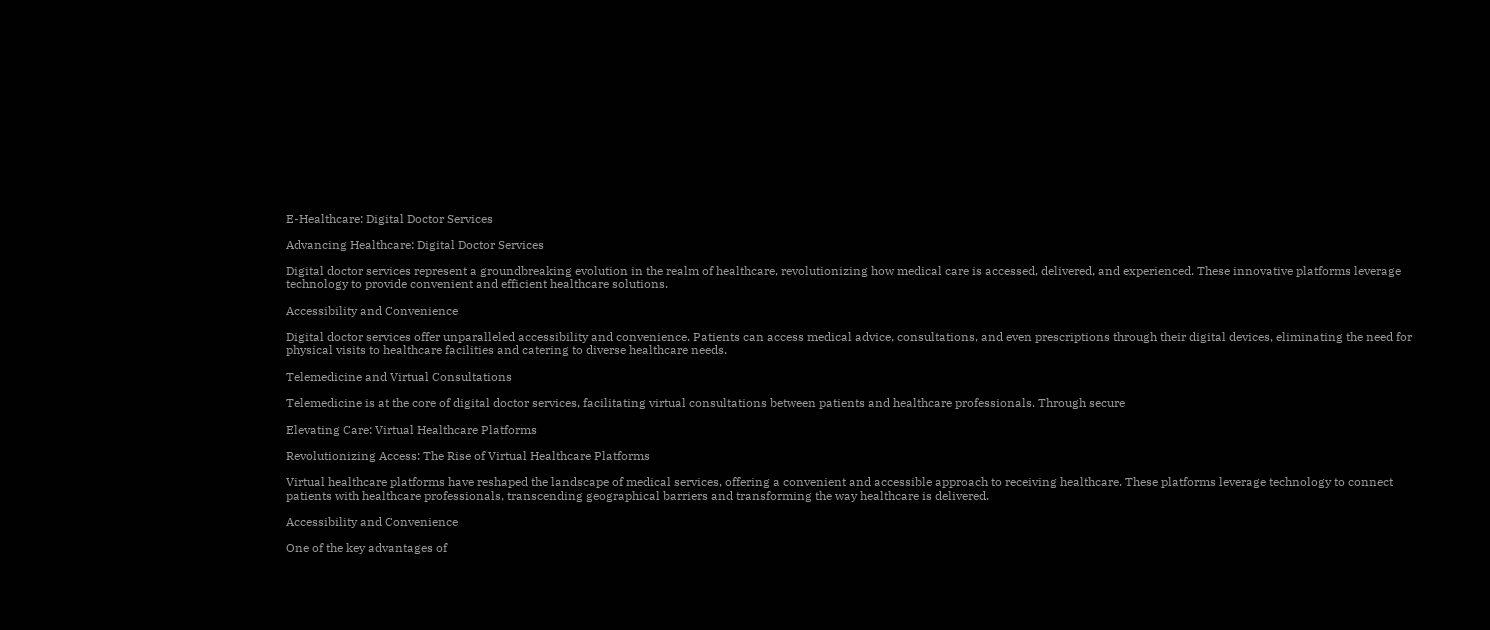E-Healthcare: Digital Doctor Services

Advancing Healthcare: Digital Doctor Services

Digital doctor services represent a groundbreaking evolution in the realm of healthcare, revolutionizing how medical care is accessed, delivered, and experienced. These innovative platforms leverage technology to provide convenient and efficient healthcare solutions.

Accessibility and Convenience

Digital doctor services offer unparalleled accessibility and convenience. Patients can access medical advice, consultations, and even prescriptions through their digital devices, eliminating the need for physical visits to healthcare facilities and catering to diverse healthcare needs.

Telemedicine and Virtual Consultations

Telemedicine is at the core of digital doctor services, facilitating virtual consultations between patients and healthcare professionals. Through secure

Elevating Care: Virtual Healthcare Platforms

Revolutionizing Access: The Rise of Virtual Healthcare Platforms

Virtual healthcare platforms have reshaped the landscape of medical services, offering a convenient and accessible approach to receiving healthcare. These platforms leverage technology to connect patients with healthcare professionals, transcending geographical barriers and transforming the way healthcare is delivered.

Accessibility and Convenience

One of the key advantages of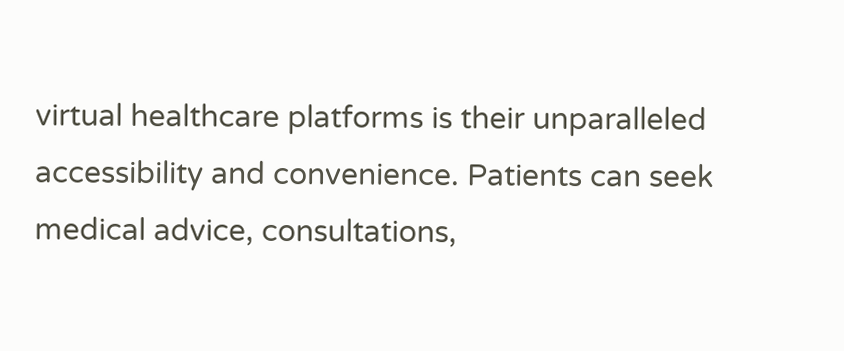virtual healthcare platforms is their unparalleled accessibility and convenience. Patients can seek medical advice, consultations,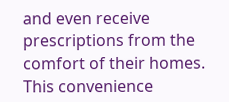and even receive prescriptions from the comfort of their homes. This convenience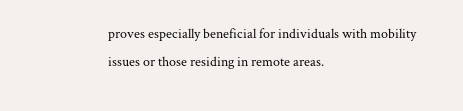proves especially beneficial for individuals with mobility issues or those residing in remote areas.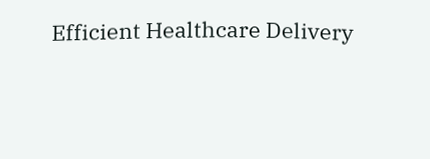Efficient Healthcare Delivery